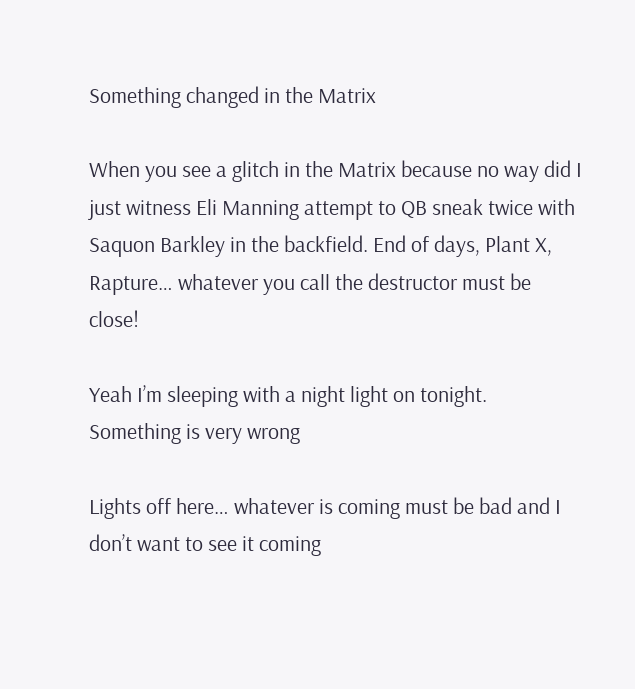Something changed in the Matrix

When you see a glitch in the Matrix because no way did I just witness Eli Manning attempt to QB sneak twice with Saquon Barkley in the backfield. End of days, Plant X, Rapture… whatever you call the destructor must be close!

Yeah I’m sleeping with a night light on tonight. Something is very wrong

Lights off here… whatever is coming must be bad and I don’t want to see it coming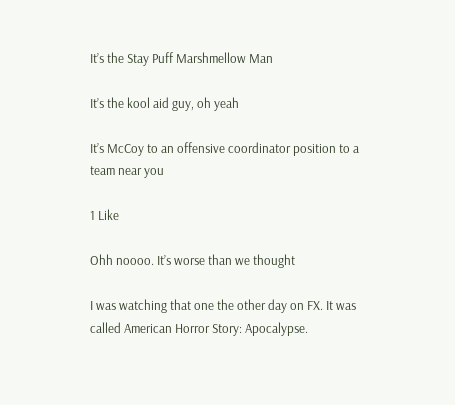It’s the Stay Puff Marshmellow Man

It’s the kool aid guy, oh yeah

It’s McCoy to an offensive coordinator position to a team near you

1 Like

Ohh noooo. It’s worse than we thought

I was watching that one the other day on FX. It was called American Horror Story: Apocalypse.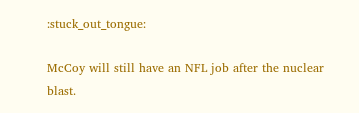:stuck_out_tongue:

McCoy will still have an NFL job after the nuclear blast.